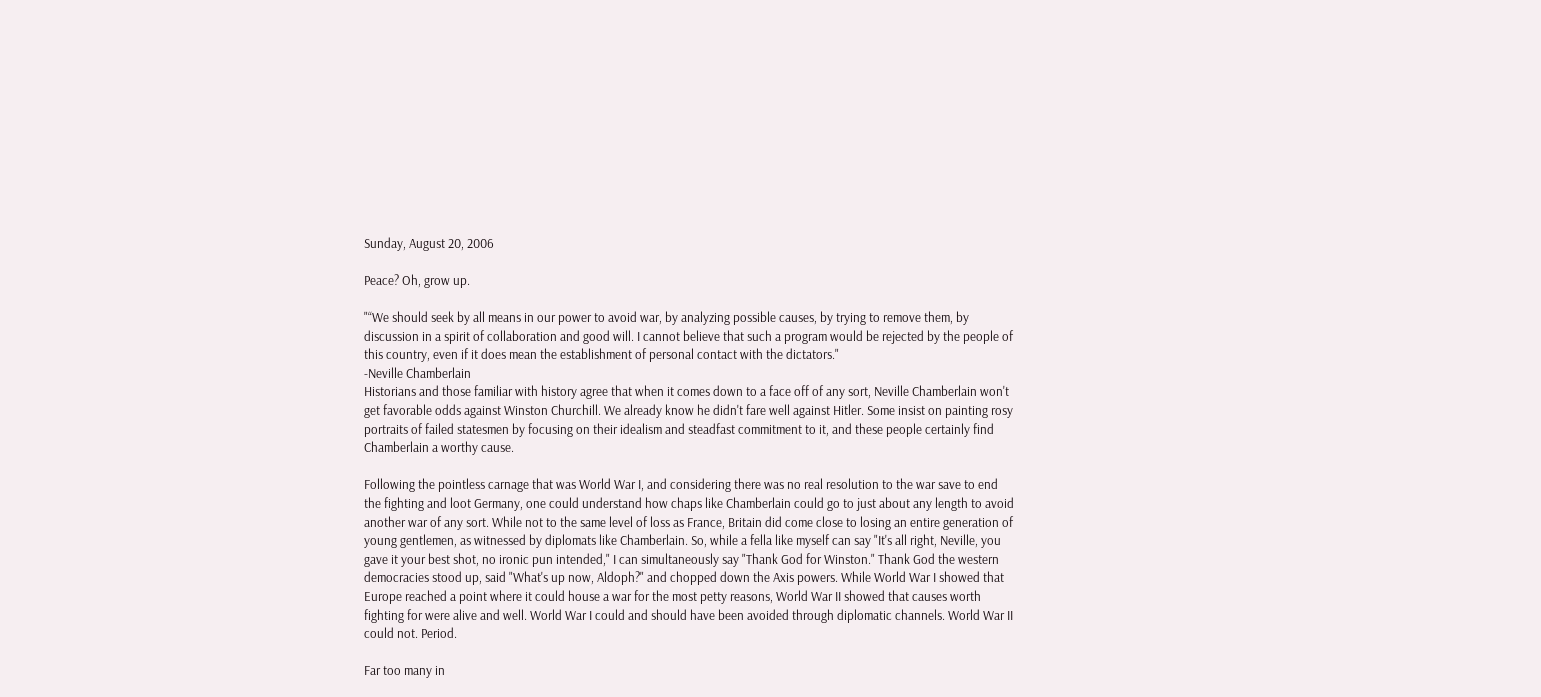Sunday, August 20, 2006

Peace? Oh, grow up.

"“We should seek by all means in our power to avoid war, by analyzing possible causes, by trying to remove them, by discussion in a spirit of collaboration and good will. I cannot believe that such a program would be rejected by the people of this country, even if it does mean the establishment of personal contact with the dictators."
-Neville Chamberlain
Historians and those familiar with history agree that when it comes down to a face off of any sort, Neville Chamberlain won't get favorable odds against Winston Churchill. We already know he didn't fare well against Hitler. Some insist on painting rosy portraits of failed statesmen by focusing on their idealism and steadfast commitment to it, and these people certainly find Chamberlain a worthy cause.

Following the pointless carnage that was World War I, and considering there was no real resolution to the war save to end the fighting and loot Germany, one could understand how chaps like Chamberlain could go to just about any length to avoid another war of any sort. While not to the same level of loss as France, Britain did come close to losing an entire generation of young gentlemen, as witnessed by diplomats like Chamberlain. So, while a fella like myself can say "It's all right, Neville, you gave it your best shot, no ironic pun intended," I can simultaneously say "Thank God for Winston." Thank God the western democracies stood up, said "What's up now, Aldoph?" and chopped down the Axis powers. While World War I showed that Europe reached a point where it could house a war for the most petty reasons, World War II showed that causes worth fighting for were alive and well. World War I could and should have been avoided through diplomatic channels. World War II could not. Period.

Far too many in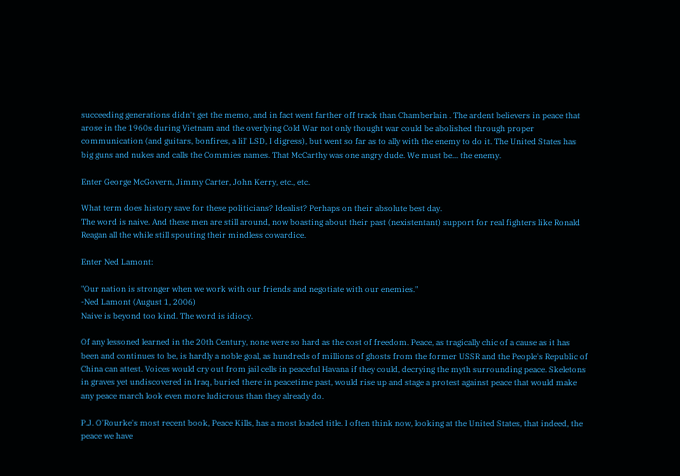succeeding generations didn't get the memo, and in fact went farther off track than Chamberlain . The ardent believers in peace that arose in the 1960s during Vietnam and the overlying Cold War not only thought war could be abolished through proper communication (and guitars, bonfires, a lil' LSD, I digress), but went so far as to ally with the enemy to do it. The United States has big guns and nukes and calls the Commies names. That McCarthy was one angry dude. We must be... the enemy.

Enter George McGovern, Jimmy Carter, John Kerry, etc., etc.

What term does history save for these politicians? Idealist? Perhaps on their absolute best day.
The word is naive. And these men are still around, now boasting about their past (nexistentant) support for real fighters like Ronald Reagan all the while still spouting their mindless cowardice.

Enter Ned Lamont:

"Our nation is stronger when we work with our friends and negotiate with our enemies."
-Ned Lamont (August 1, 2006)
Naive is beyond too kind. The word is idiocy.

Of any lessoned learned in the 20th Century, none were so hard as the cost of freedom. Peace, as tragically chic of a cause as it has been and continues to be, is hardly a noble goal, as hundreds of millions of ghosts from the former USSR and the People's Republic of China can attest. Voices would cry out from jail cells in peaceful Havana if they could, decrying the myth surrounding peace. Skeletons in graves yet undiscovered in Iraq, buried there in peacetime past, would rise up and stage a protest against peace that would make any peace march look even more ludicrous than they already do.

P.J. O'Rourke's most recent book, Peace Kills, has a most loaded title. I often think now, looking at the United States, that indeed, the peace we have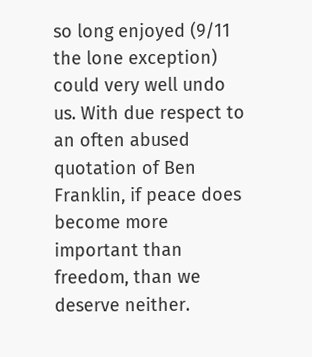so long enjoyed (9/11 the lone exception) could very well undo us. With due respect to an often abused quotation of Ben Franklin, if peace does become more important than freedom, than we deserve neither.